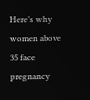Here’s why women above 35 face pregnancy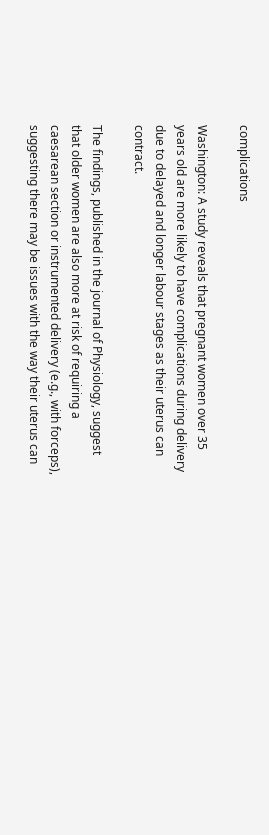complications

Washington: A study reveals that pregnant women over 35 years old are more likely to have complications during delivery due to delayed and longer labour stages as their uterus can contract.

The findings, published in the journal of Physiology, suggest that older women are also more at risk of requiring a caesarean section or instrumented delivery (e.g., with forceps), suggesting there may be issues with the way their uterus can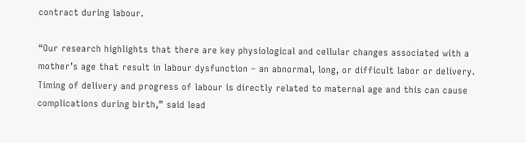contract during labour.

“Our research highlights that there are key physiological and cellular changes associated with a mother’s age that result in labour dysfunction – an abnormal, long, or difficult labor or delivery. Timing of delivery and progress of labour is directly related to maternal age and this can cause complications during birth,” said lead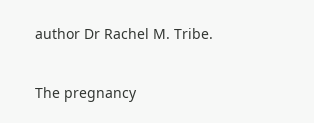author Dr Rachel M. Tribe.

The pregnancy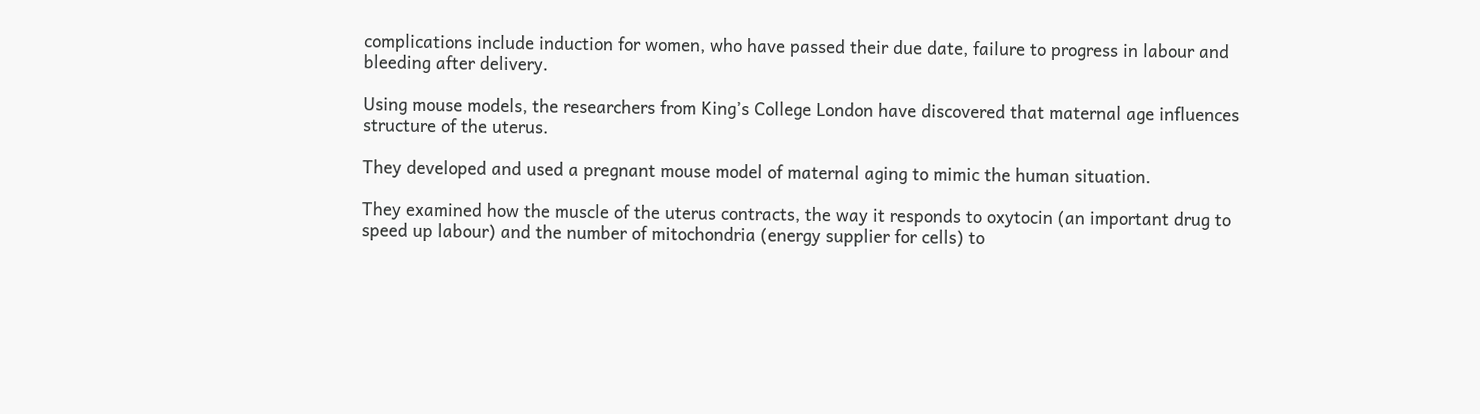complications include induction for women, who have passed their due date, failure to progress in labour and bleeding after delivery.

Using mouse models, the researchers from King’s College London have discovered that maternal age influences structure of the uterus.

They developed and used a pregnant mouse model of maternal aging to mimic the human situation.

They examined how the muscle of the uterus contracts, the way it responds to oxytocin (an important drug to speed up labour) and the number of mitochondria (energy supplier for cells) to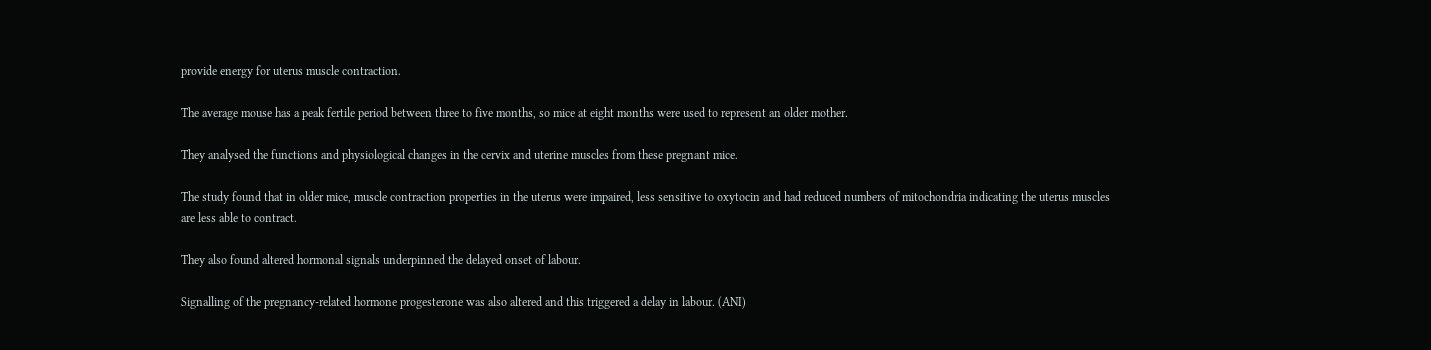provide energy for uterus muscle contraction.

The average mouse has a peak fertile period between three to five months, so mice at eight months were used to represent an older mother.

They analysed the functions and physiological changes in the cervix and uterine muscles from these pregnant mice.

The study found that in older mice, muscle contraction properties in the uterus were impaired, less sensitive to oxytocin and had reduced numbers of mitochondria indicating the uterus muscles are less able to contract.

They also found altered hormonal signals underpinned the delayed onset of labour.

Signalling of the pregnancy-related hormone progesterone was also altered and this triggered a delay in labour. (ANI)